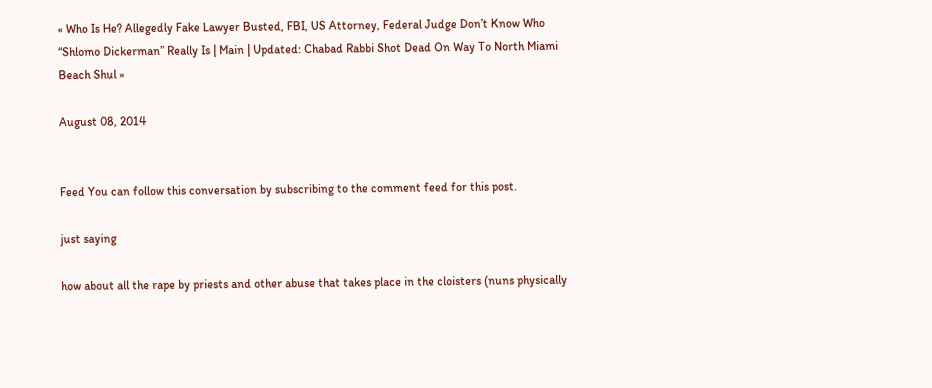« Who Is He? Allegedly Fake Lawyer Busted, FBI, US Attorney, Federal Judge Don’t Know Who “Shlomo Dickerman” Really Is | Main | Updated: Chabad Rabbi Shot Dead On Way To North Miami Beach Shul »

August 08, 2014


Feed You can follow this conversation by subscribing to the comment feed for this post.

just saying

how about all the rape by priests and other abuse that takes place in the cloisters (nuns physically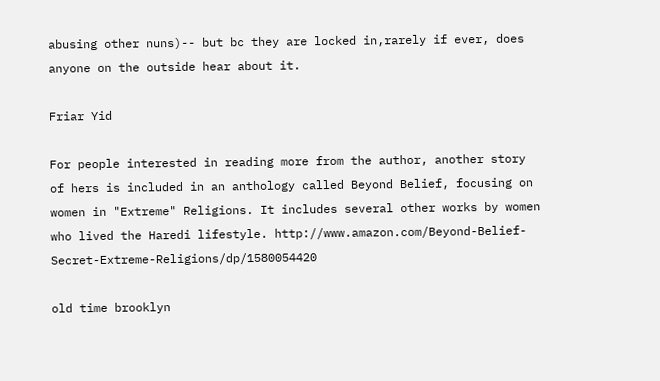abusing other nuns)-- but bc they are locked in,rarely if ever, does anyone on the outside hear about it.

Friar Yid

For people interested in reading more from the author, another story of hers is included in an anthology called Beyond Belief, focusing on women in "Extreme" Religions. It includes several other works by women who lived the Haredi lifestyle. http://www.amazon.com/Beyond-Belief-Secret-Extreme-Religions/dp/1580054420

old time brooklyn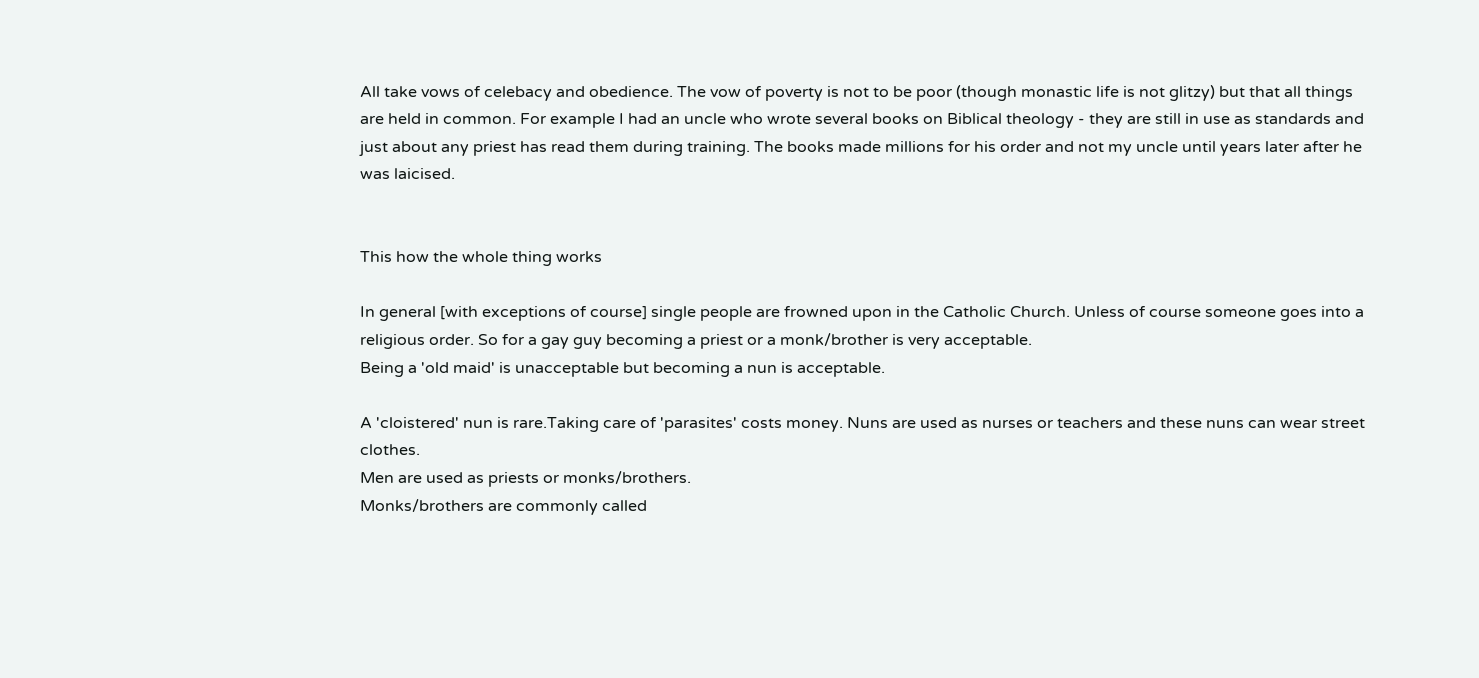All take vows of celebacy and obedience. The vow of poverty is not to be poor (though monastic life is not glitzy) but that all things are held in common. For example I had an uncle who wrote several books on Biblical theology - they are still in use as standards and just about any priest has read them during training. The books made millions for his order and not my uncle until years later after he was laicised.


This how the whole thing works

In general [with exceptions of course] single people are frowned upon in the Catholic Church. Unless of course someone goes into a religious order. So for a gay guy becoming a priest or a monk/brother is very acceptable.
Being a 'old maid' is unacceptable but becoming a nun is acceptable.

A 'cloistered' nun is rare.Taking care of 'parasites' costs money. Nuns are used as nurses or teachers and these nuns can wear street clothes.
Men are used as priests or monks/brothers.
Monks/brothers are commonly called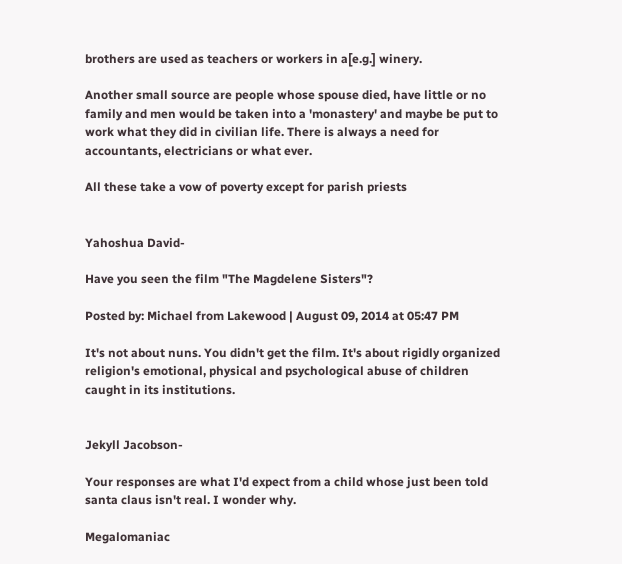brothers are used as teachers or workers in a[e.g.] winery.

Another small source are people whose spouse died, have little or no family and men would be taken into a 'monastery' and maybe be put to work what they did in civilian life. There is always a need for accountants, electricians or what ever.

All these take a vow of poverty except for parish priests


Yahoshua David-

Have you seen the film "The Magdelene Sisters"?

Posted by: Michael from Lakewood | August 09, 2014 at 05:47 PM

It's not about nuns. You didn't get the film. It's about rigidly organized religion's emotional, physical and psychological abuse of children caught in its institutions.


Jekyll Jacobson-

Your responses are what I'd expect from a child whose just been told santa claus isn't real. I wonder why.

Megalomaniac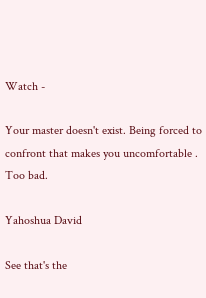Watch -

Your master doesn't exist. Being forced to confront that makes you uncomfortable . Too bad.

Yahoshua David

See that's the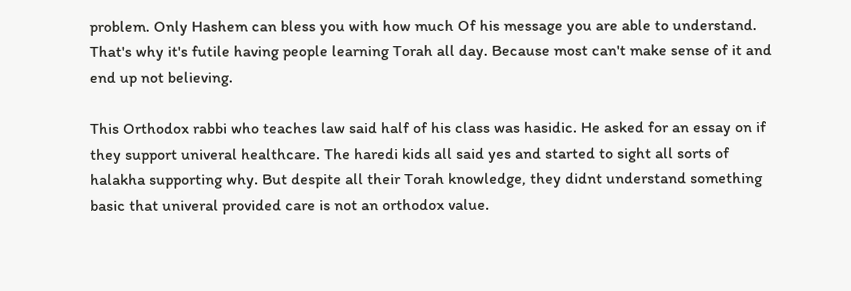problem. Only Hashem can bless you with how much Of his message you are able to understand. That's why it's futile having people learning Torah all day. Because most can't make sense of it and end up not believing.

This Orthodox rabbi who teaches law said half of his class was hasidic. He asked for an essay on if they support univeral healthcare. The haredi kids all said yes and started to sight all sorts of halakha supporting why. But despite all their Torah knowledge, they didnt understand something basic that univeral provided care is not an orthodox value.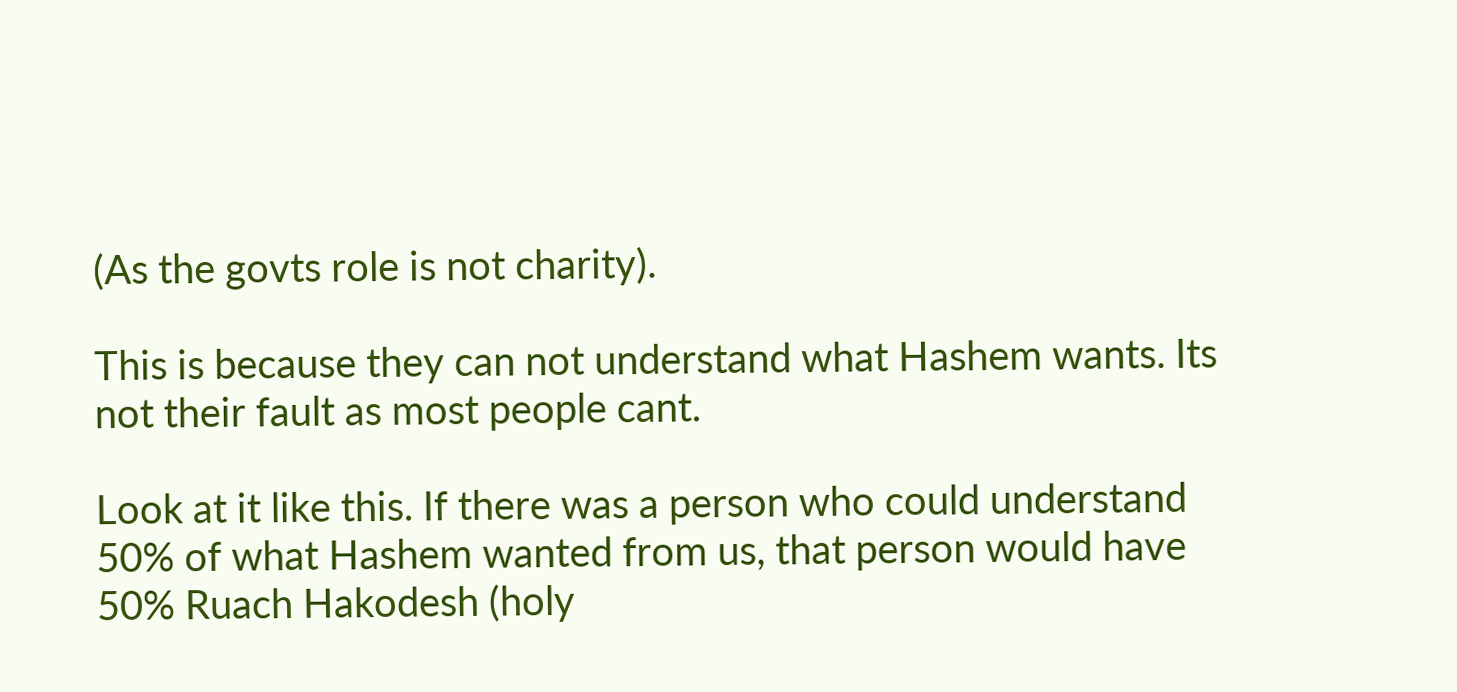(As the govts role is not charity).

This is because they can not understand what Hashem wants. Its not their fault as most people cant.

Look at it like this. If there was a person who could understand 50% of what Hashem wanted from us, that person would have 50% Ruach Hakodesh (holy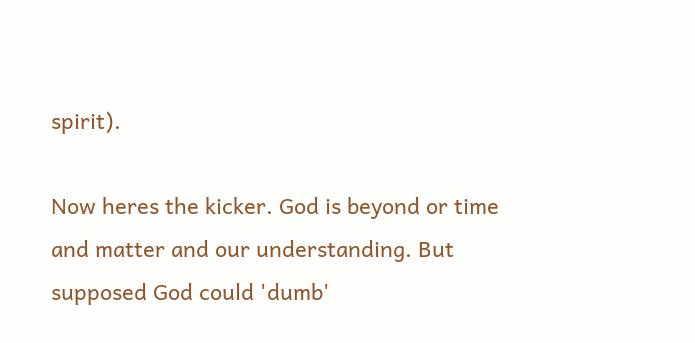spirit).

Now heres the kicker. God is beyond or time and matter and our understanding. But supposed God could 'dumb'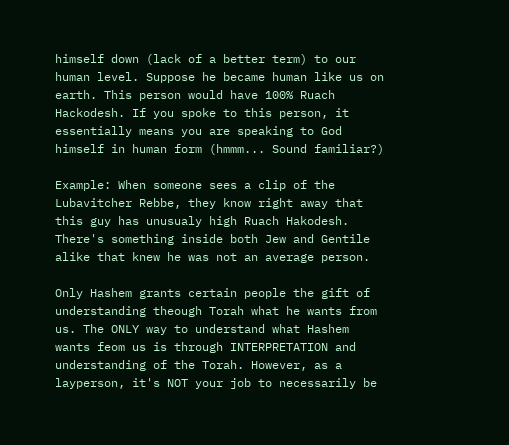himself down (lack of a better term) to our human level. Suppose he became human like us on earth. This person would have 100% Ruach Hackodesh. If you spoke to this person, it essentially means you are speaking to God himself in human form (hmmm... Sound familiar?)

Example: When someone sees a clip of the Lubavitcher Rebbe, they know right away that this guy has unusualy high Ruach Hakodesh. There's something inside both Jew and Gentile alike that knew he was not an average person.

Only Hashem grants certain people the gift of understanding theough Torah what he wants from us. The ONLY way to understand what Hashem wants feom us is through INTERPRETATION and understanding of the Torah. However, as a layperson, it's NOT your job to necessarily be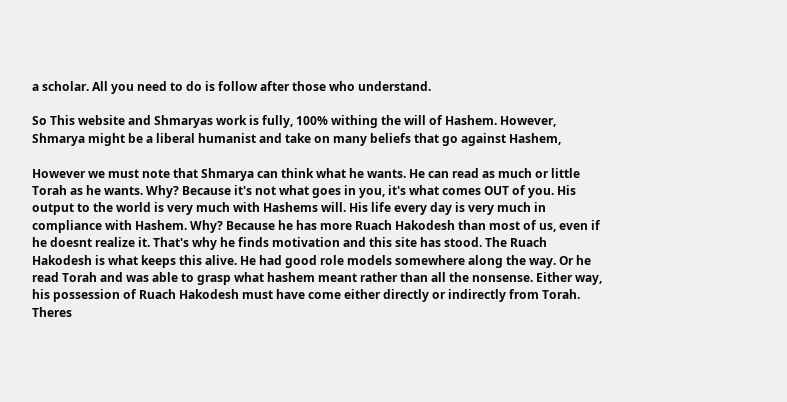a scholar. All you need to do is follow after those who understand.

So This website and Shmaryas work is fully, 100% withing the will of Hashem. However, Shmarya might be a liberal humanist and take on many beliefs that go against Hashem,

However we must note that Shmarya can think what he wants. He can read as much or little Torah as he wants. Why? Because it's not what goes in you, it's what comes OUT of you. His output to the world is very much with Hashems will. His life every day is very much in compliance with Hashem. Why? Because he has more Ruach Hakodesh than most of us, even if he doesnt realize it. That's why he finds motivation and this site has stood. The Ruach Hakodesh is what keeps this alive. He had good role models somewhere along the way. Or he read Torah and was able to grasp what hashem meant rather than all the nonsense. Either way, his possession of Ruach Hakodesh must have come either directly or indirectly from Torah. Theres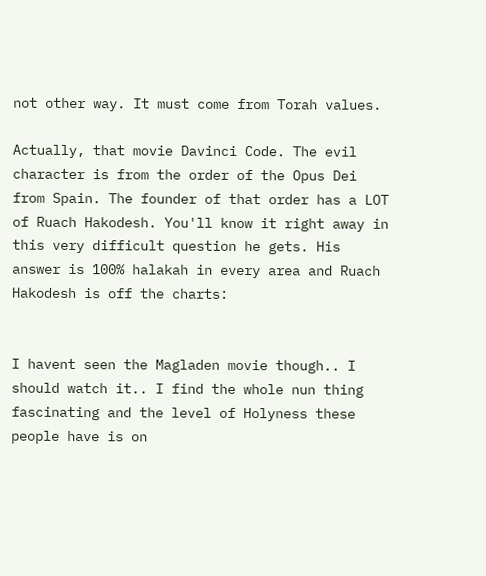not other way. It must come from Torah values.

Actually, that movie Davinci Code. The evil character is from the order of the Opus Dei from Spain. The founder of that order has a LOT of Ruach Hakodesh. You'll know it right away in this very difficult question he gets. His answer is 100% halakah in every area and Ruach Hakodesh is off the charts:


I havent seen the Magladen movie though.. I should watch it.. I find the whole nun thing fascinating and the level of Holyness these people have is on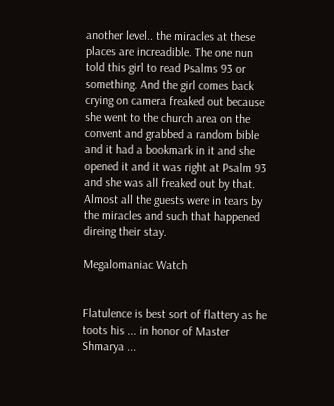another level.. the miracles at these places are increadible. The one nun told this girl to read Psalms 93 or something. And the girl comes back crying on camera freaked out because she went to the church area on the convent and grabbed a random bible and it had a bookmark in it and she opened it and it was right at Psalm 93 and she was all freaked out by that. Almost all the guests were in tears by the miracles and such that happened direing their stay.

Megalomaniac Watch


Flatulence is best sort of flattery as he toots his ... in honor of Master Shmarya ...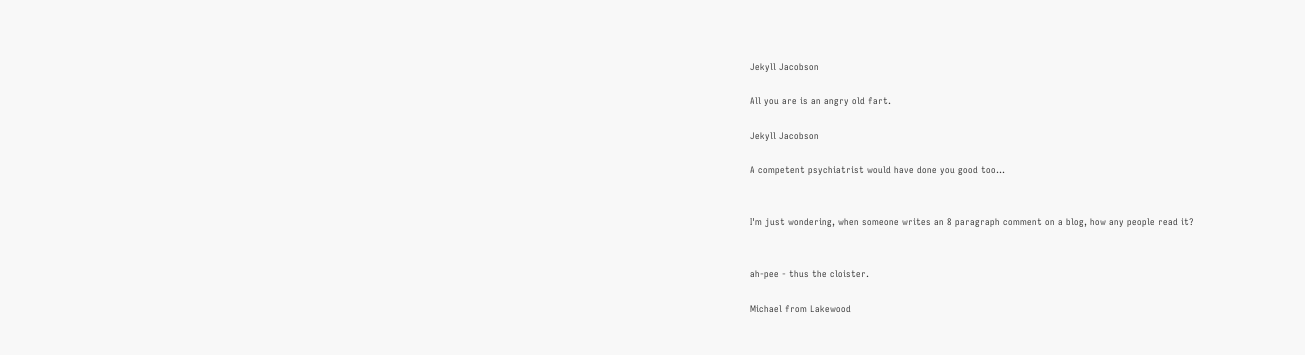Jekyll Jacobson

All you are is an angry old fart.

Jekyll Jacobson

A competent psychiatrist would have done you good too...


I'm just wondering, when someone writes an 8 paragraph comment on a blog, how any people read it?


ah-pee - thus the cloister.

Michael from Lakewood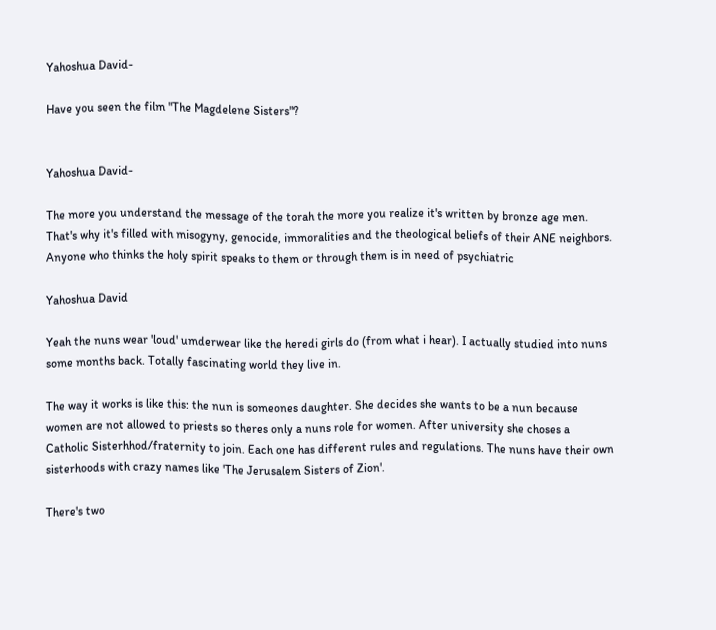Yahoshua David-

Have you seen the film "The Magdelene Sisters"?


Yahoshua David-

The more you understand the message of the torah the more you realize it's written by bronze age men. That's why it's filled with misogyny, genocide, immoralities and the theological beliefs of their ANE neighbors.
Anyone who thinks the holy spirit speaks to them or through them is in need of psychiatric

Yahoshua David

Yeah the nuns wear 'loud' umderwear like the heredi girls do (from what i hear). I actually studied into nuns some months back. Totally fascinating world they live in.

The way it works is like this: the nun is someones daughter. She decides she wants to be a nun because women are not allowed to priests so theres only a nuns role for women. After university she choses a Catholic Sisterhhod/fraternity to join. Each one has different rules and regulations. The nuns have their own sisterhoods with crazy names like 'The Jerusalem Sisters of Zion'.

There's two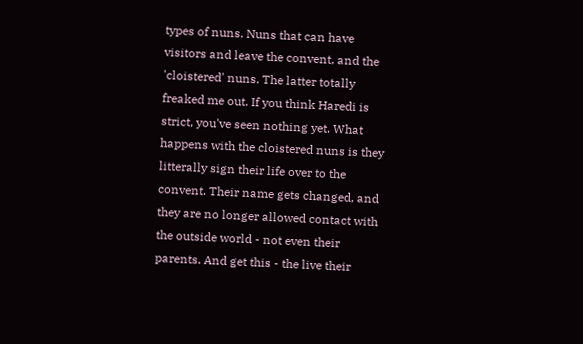types of nuns. Nuns that can have visitors and leave the convent, and the 'cloistered' nuns. The latter totally freaked me out. If you think Haredi is strict, you've seen nothing yet. What happens with the cloistered nuns is they litterally sign their life over to the convent. Their name gets changed, and they are no longer allowed contact with the outside world - not even their parents. And get this - the live their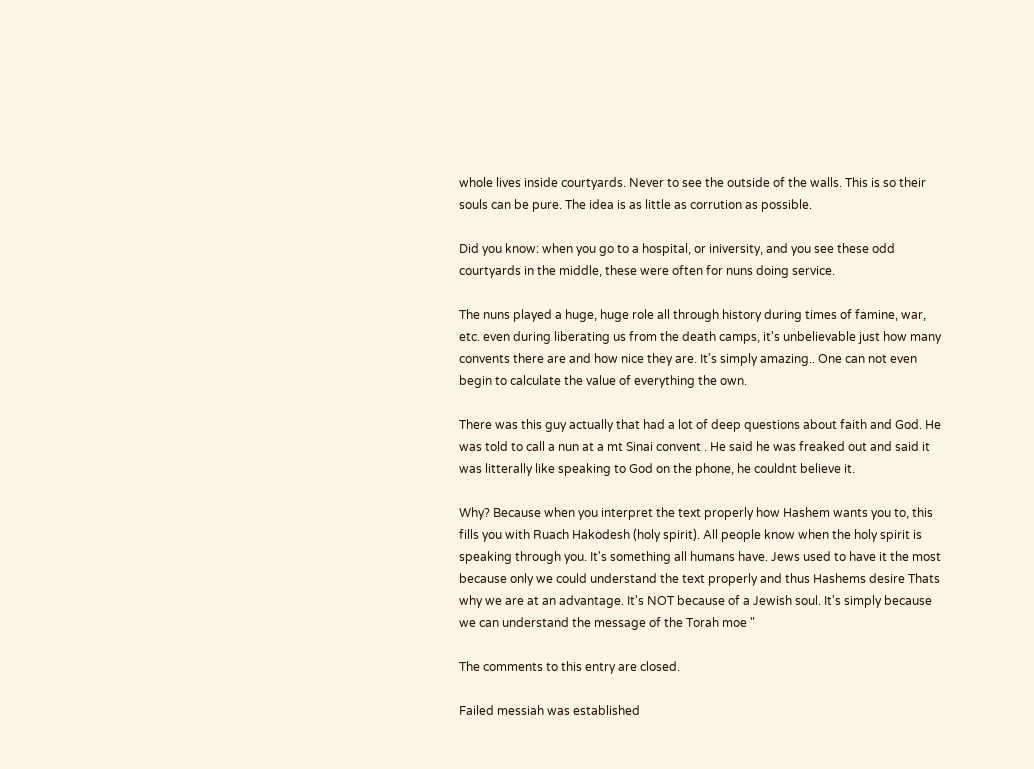whole lives inside courtyards. Never to see the outside of the walls. This is so their souls can be pure. The idea is as little as corrution as possible.

Did you know: when you go to a hospital, or iniversity, and you see these odd courtyards in the middle, these were often for nuns doing service.

The nuns played a huge, huge role all through history during times of famine, war, etc. even during liberating us from the death camps, it's unbelievable just how many convents there are and how nice they are. It's simply amazing.. One can not even begin to calculate the value of everything the own.

There was this guy actually that had a lot of deep questions about faith and God. He was told to call a nun at a mt Sinai convent . He said he was freaked out and said it was litterally like speaking to God on the phone, he couldnt believe it.

Why? Because when you interpret the text properly how Hashem wants you to, this fills you with Ruach Hakodesh (holy spirit). All people know when the holy spirit is speaking through you. It's something all humans have. Jews used to have it the most because only we could understand the text properly and thus Hashems desire Thats why we are at an advantage. It's NOT because of a Jewish soul. It's simply because we can understand the message of the Torah moe "

The comments to this entry are closed.

Failed messiah was established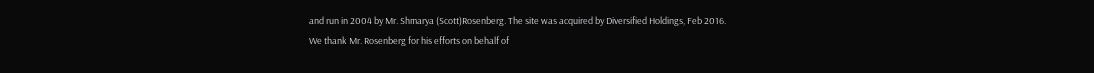and run in 2004 by Mr. Shmarya (Scott)Rosenberg. The site was acquired by Diversified Holdings, Feb 2016.
We thank Mr. Rosenberg for his efforts on behalf of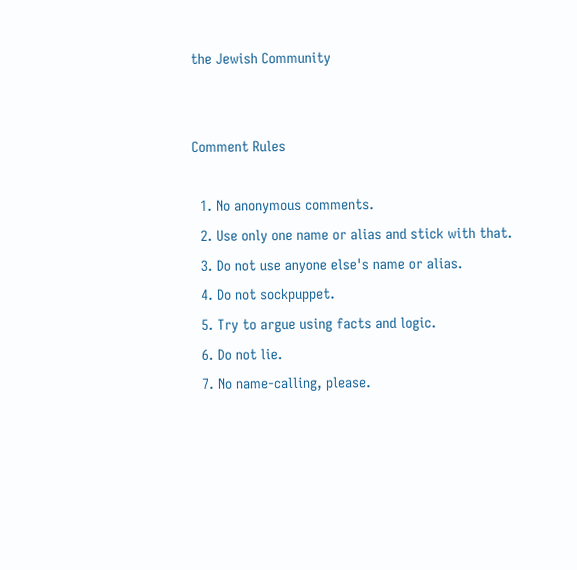the Jewish Community


Comment Rules

  1. No anonymous comments.
  2. Use only one name or alias and stick with that.
  3. Do not use anyone else's name or alias.
  4. Do not sockpuppet.
  5. Try to argue using facts and logic.
  6. Do not lie.
  7. No name-calling, please.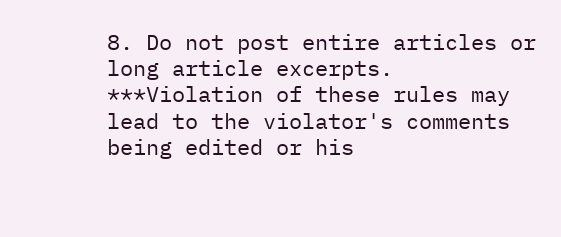8. Do not post entire articles or long article excerpts.
***Violation of these rules may lead to the violator's comments being edited or his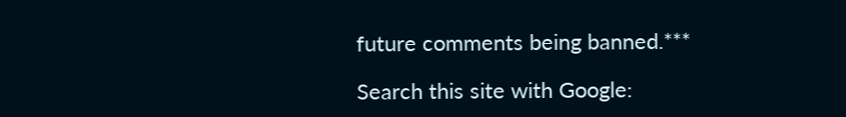future comments being banned.***

Search this site with Google: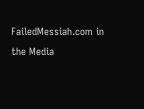FailedMessiah.com in the Media